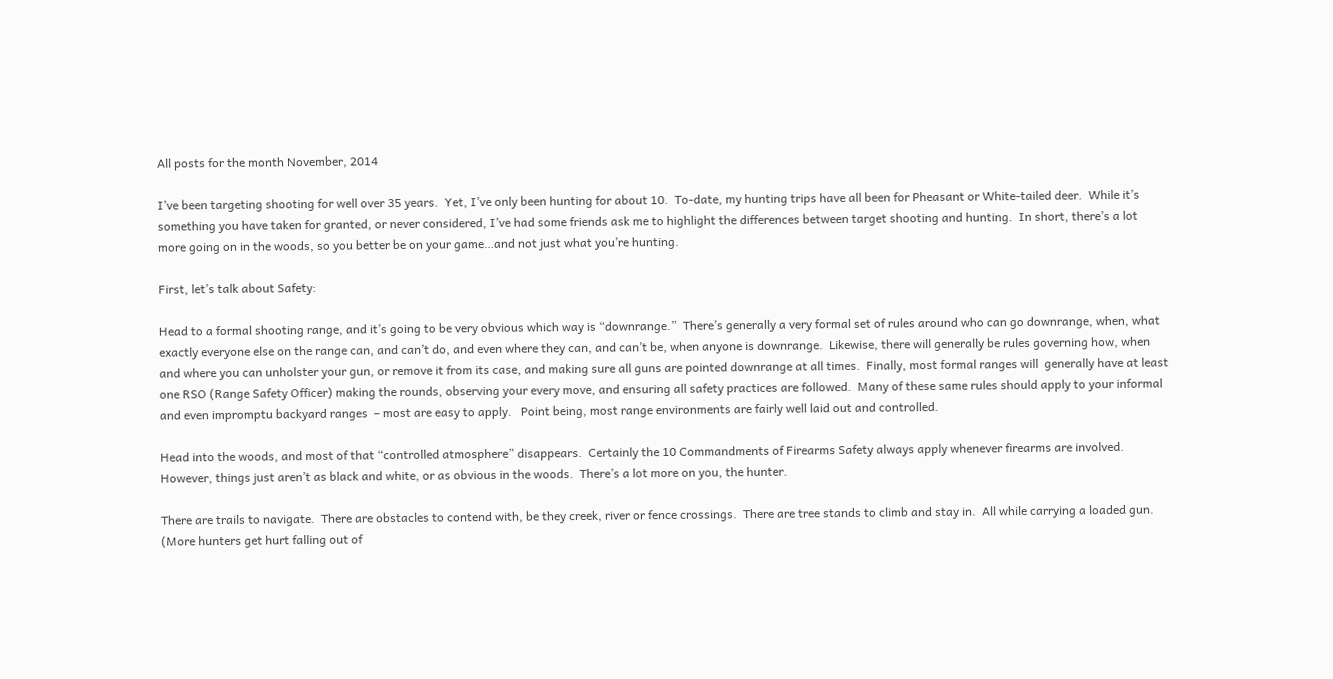All posts for the month November, 2014

I’ve been targeting shooting for well over 35 years.  Yet, I’ve only been hunting for about 10.  To-date, my hunting trips have all been for Pheasant or White-tailed deer.  While it’s something you have taken for granted, or never considered, I’ve had some friends ask me to highlight the differences between target shooting and hunting.  In short, there’s a lot more going on in the woods, so you better be on your game…and not just what you’re hunting.

First, let’s talk about Safety:

Head to a formal shooting range, and it’s going to be very obvious which way is “downrange.”  There’s generally a very formal set of rules around who can go downrange, when, what exactly everyone else on the range can, and can’t do, and even where they can, and can’t be, when anyone is downrange.  Likewise, there will generally be rules governing how, when and where you can unholster your gun, or remove it from its case, and making sure all guns are pointed downrange at all times.  Finally, most formal ranges will  generally have at least one RSO (Range Safety Officer) making the rounds, observing your every move, and ensuring all safety practices are followed.  Many of these same rules should apply to your informal and even impromptu backyard ranges  – most are easy to apply.   Point being, most range environments are fairly well laid out and controlled.

Head into the woods, and most of that “controlled atmosphere” disappears.  Certainly the 10 Commandments of Firearms Safety always apply whenever firearms are involved.  However, things just aren’t as black and white, or as obvious in the woods.  There’s a lot more on you, the hunter.

There are trails to navigate.  There are obstacles to contend with, be they creek, river or fence crossings.  There are tree stands to climb and stay in.  All while carrying a loaded gun.  (More hunters get hurt falling out of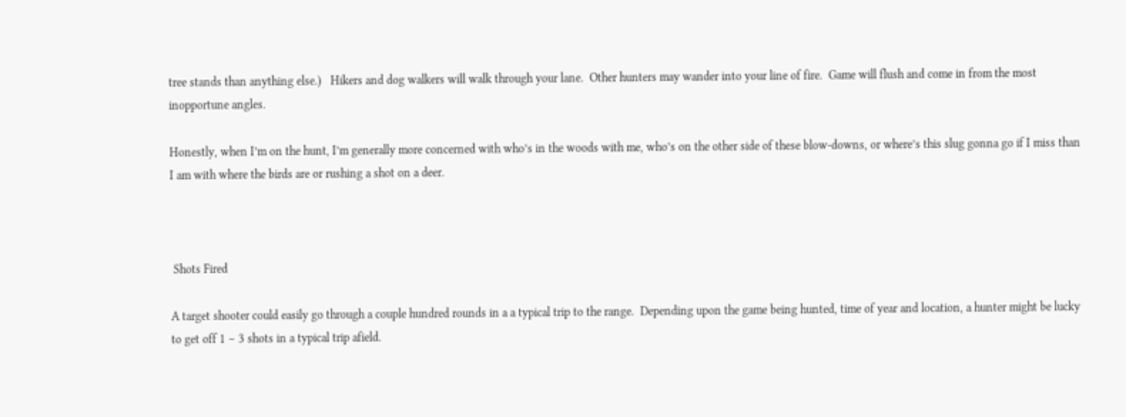tree stands than anything else.)   Hikers and dog walkers will walk through your lane.  Other hunters may wander into your line of fire.  Game will flush and come in from the most inopportune angles.

Honestly, when I’m on the hunt, I’m generally more concerned with who’s in the woods with me, who’s on the other side of these blow-downs, or where’s this slug gonna go if I miss than I am with where the birds are or rushing a shot on a deer.



 Shots Fired

A target shooter could easily go through a couple hundred rounds in a a typical trip to the range.  Depending upon the game being hunted, time of year and location, a hunter might be lucky to get off 1 – 3 shots in a typical trip afield.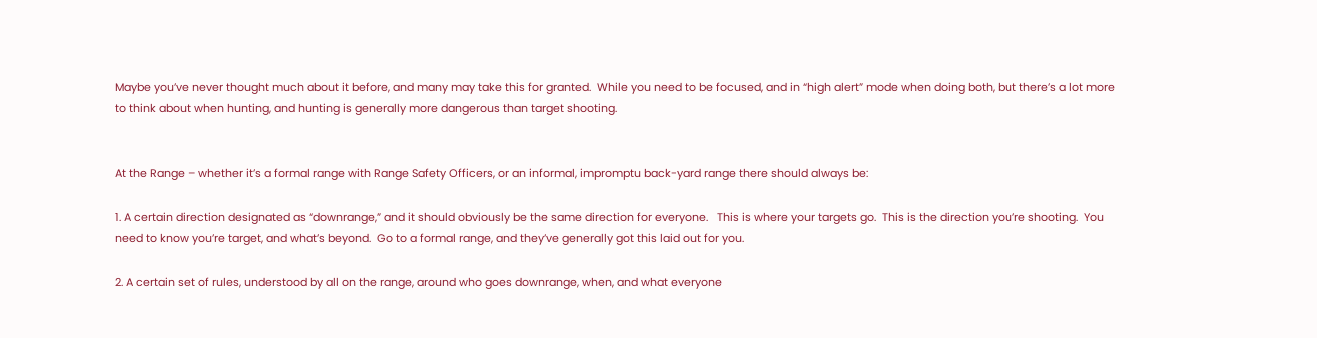Maybe you’ve never thought much about it before, and many may take this for granted.  While you need to be focused, and in “high alert” mode when doing both, but there’s a lot more to think about when hunting, and hunting is generally more dangerous than target shooting.


At the Range – whether it’s a formal range with Range Safety Officers, or an informal, impromptu back-yard range there should always be:

1. A certain direction designated as “downrange,” and it should obviously be the same direction for everyone.   This is where your targets go.  This is the direction you’re shooting.  You need to know you’re target, and what’s beyond.  Go to a formal range, and they’ve generally got this laid out for you.

2. A certain set of rules, understood by all on the range, around who goes downrange, when, and what everyone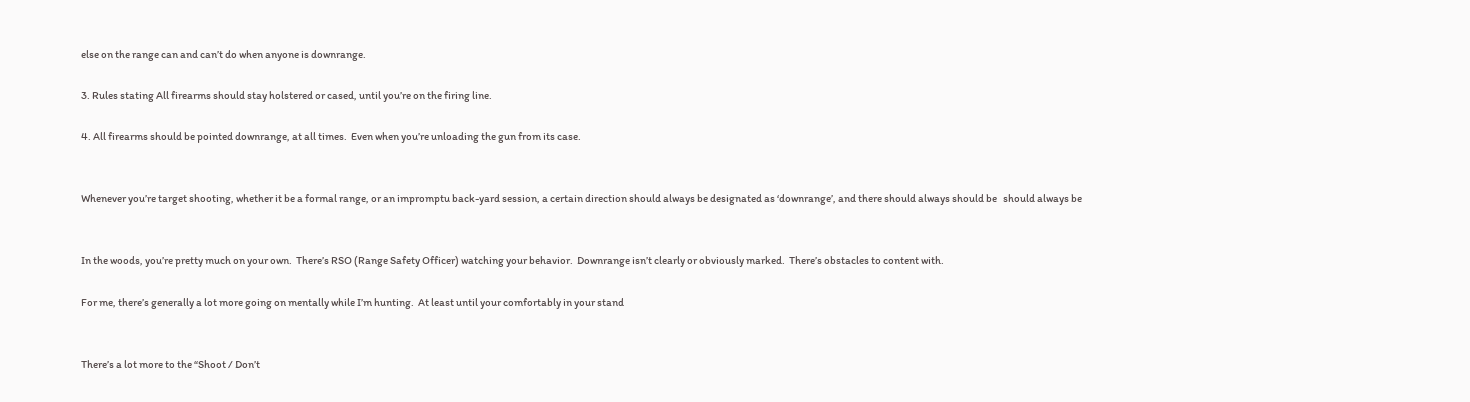else on the range can and can’t do when anyone is downrange.

3. Rules stating All firearms should stay holstered or cased, until you’re on the firing line.

4. All firearms should be pointed downrange, at all times.  Even when you’re unloading the gun from its case.


Whenever you’re target shooting, whether it be a formal range, or an impromptu back-yard session, a certain direction should always be designated as ‘downrange’, and there should always should be   should always be


In the woods, you’re pretty much on your own.  There’s RSO (Range Safety Officer) watching your behavior.  Downrange isn’t clearly or obviously marked.  There’s obstacles to content with.

For me, there’s generally a lot more going on mentally while I’m hunting.  At least until your comfortably in your stand


There’s a lot more to the “Shoot / Don’t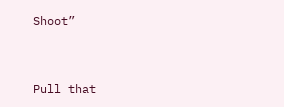Shoot”


Pull that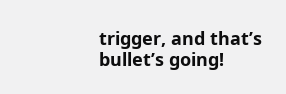trigger, and that’s bullet’s going!